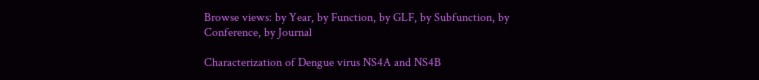Browse views: by Year, by Function, by GLF, by Subfunction, by Conference, by Journal

Characterization of Dengue virus NS4A and NS4B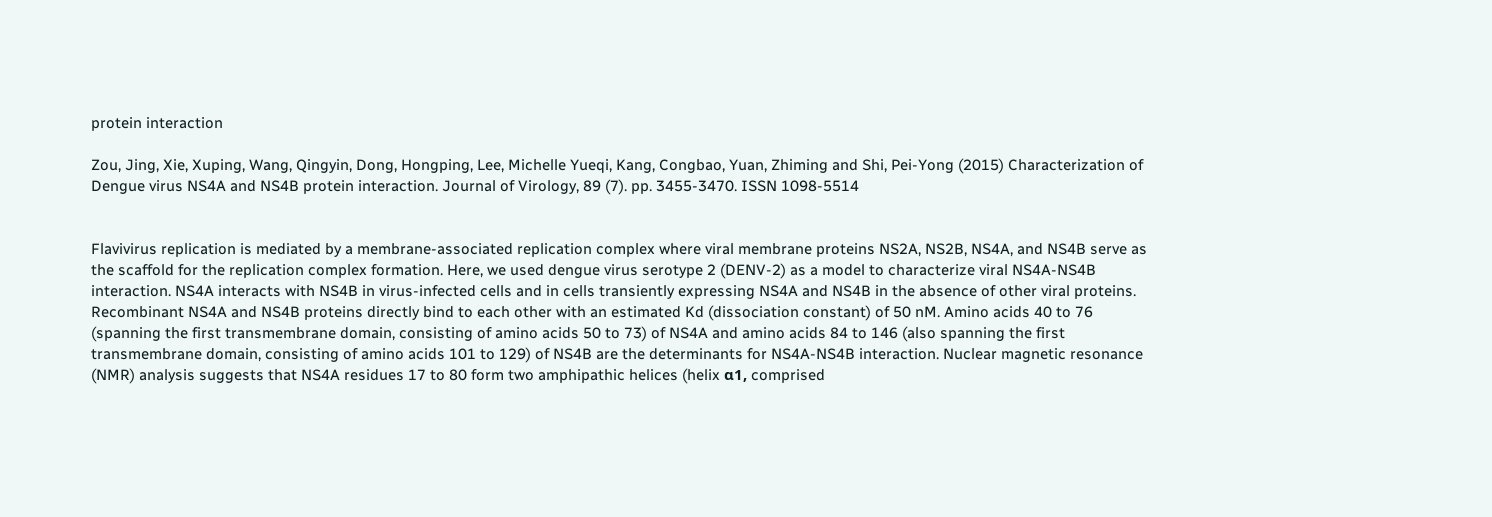protein interaction

Zou, Jing, Xie, Xuping, Wang, Qingyin, Dong, Hongping, Lee, Michelle Yueqi, Kang, Congbao, Yuan, Zhiming and Shi, Pei-Yong (2015) Characterization of Dengue virus NS4A and NS4B protein interaction. Journal of Virology, 89 (7). pp. 3455-3470. ISSN 1098-5514


Flavivirus replication is mediated by a membrane-associated replication complex where viral membrane proteins NS2A, NS2B, NS4A, and NS4B serve as the scaffold for the replication complex formation. Here, we used dengue virus serotype 2 (DENV-2) as a model to characterize viral NS4A-NS4B interaction. NS4A interacts with NS4B in virus-infected cells and in cells transiently expressing NS4A and NS4B in the absence of other viral proteins. Recombinant NS4A and NS4B proteins directly bind to each other with an estimated Kd (dissociation constant) of 50 nM. Amino acids 40 to 76 (spanning the first transmembrane domain, consisting of amino acids 50 to 73) of NS4A and amino acids 84 to 146 (also spanning the first transmembrane domain, consisting of amino acids 101 to 129) of NS4B are the determinants for NS4A-NS4B interaction. Nuclear magnetic resonance (NMR) analysis suggests that NS4A residues 17 to 80 form two amphipathic helices (helix α1, comprised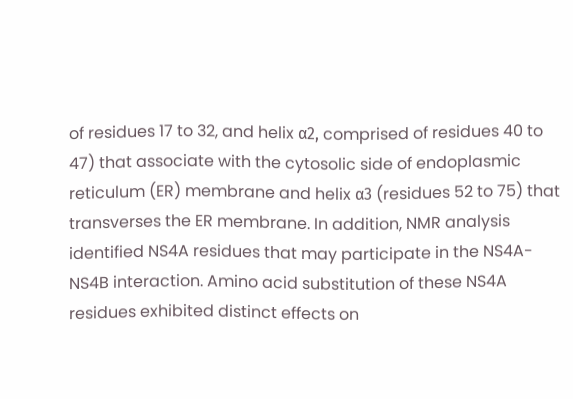of residues 17 to 32, and helix α2, comprised of residues 40 to 47) that associate with the cytosolic side of endoplasmic reticulum (ER) membrane and helix α3 (residues 52 to 75) that transverses the ER membrane. In addition, NMR analysis identified NS4A residues that may participate in the NS4A-NS4B interaction. Amino acid substitution of these NS4A residues exhibited distinct effects on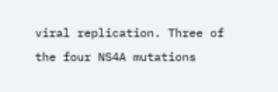viral replication. Three of the four NS4A mutations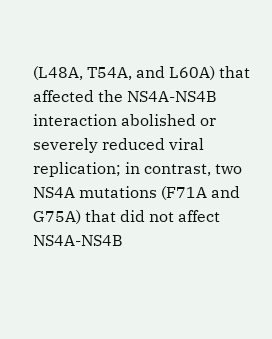(L48A, T54A, and L60A) that affected the NS4A-NS4B interaction abolished or severely reduced viral replication; in contrast, two NS4A mutations (F71A and G75A) that did not affect NS4A-NS4B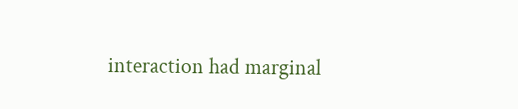interaction had marginal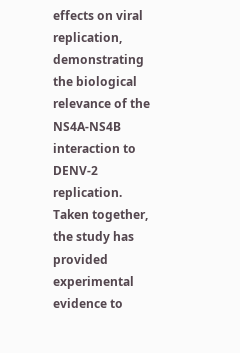effects on viral replication, demonstrating the biological relevance of the NS4A-NS4B interaction to DENV-2 replication. Taken together, the study has provided experimental evidence to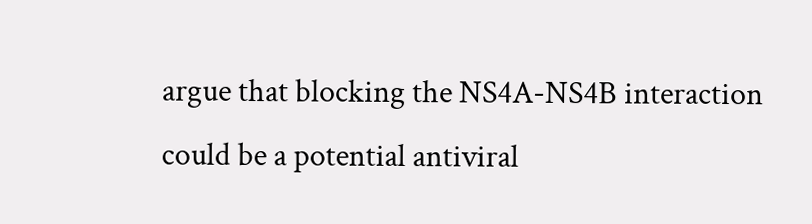argue that blocking the NS4A-NS4B interaction could be a potential antiviral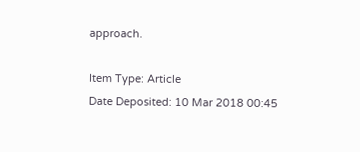approach.

Item Type: Article
Date Deposited: 10 Mar 2018 00:45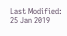Last Modified: 25 Jan 2019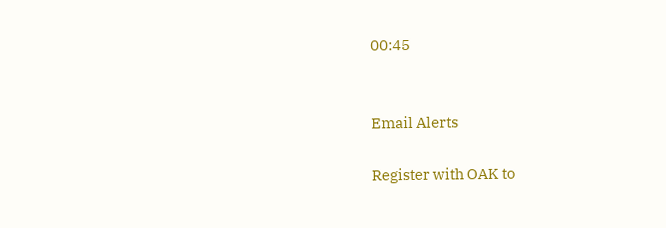00:45


Email Alerts

Register with OAK to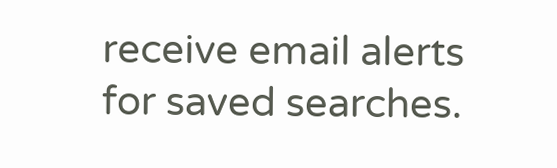receive email alerts for saved searches.